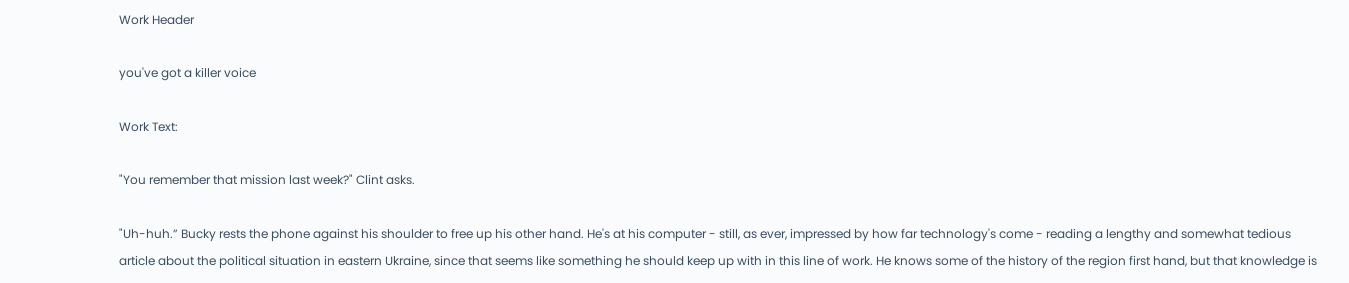Work Header

you've got a killer voice

Work Text:

"You remember that mission last week?" Clint asks.

"Uh-huh.” Bucky rests the phone against his shoulder to free up his other hand. He's at his computer - still, as ever, impressed by how far technology's come - reading a lengthy and somewhat tedious article about the political situation in eastern Ukraine, since that seems like something he should keep up with in this line of work. He knows some of the history of the region first hand, but that knowledge is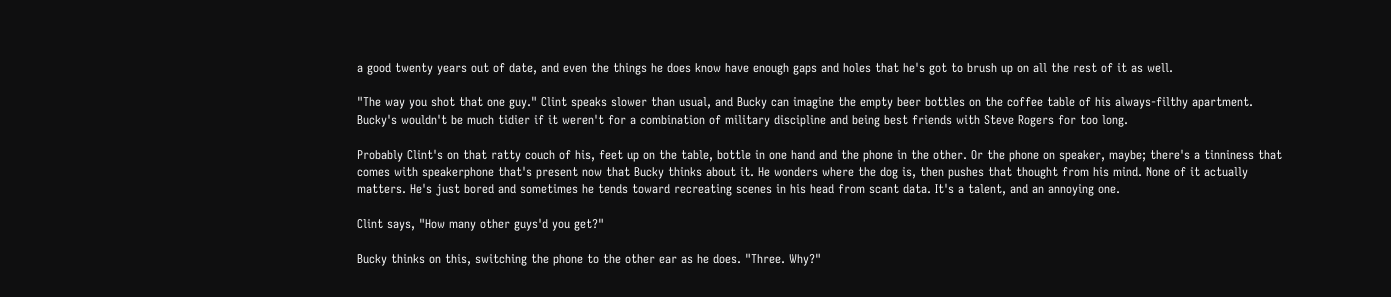a good twenty years out of date, and even the things he does know have enough gaps and holes that he's got to brush up on all the rest of it as well.

"The way you shot that one guy." Clint speaks slower than usual, and Bucky can imagine the empty beer bottles on the coffee table of his always-filthy apartment. Bucky's wouldn't be much tidier if it weren't for a combination of military discipline and being best friends with Steve Rogers for too long.

Probably Clint's on that ratty couch of his, feet up on the table, bottle in one hand and the phone in the other. Or the phone on speaker, maybe; there's a tinniness that comes with speakerphone that's present now that Bucky thinks about it. He wonders where the dog is, then pushes that thought from his mind. None of it actually matters. He's just bored and sometimes he tends toward recreating scenes in his head from scant data. It's a talent, and an annoying one.

Clint says, "How many other guys'd you get?"

Bucky thinks on this, switching the phone to the other ear as he does. "Three. Why?"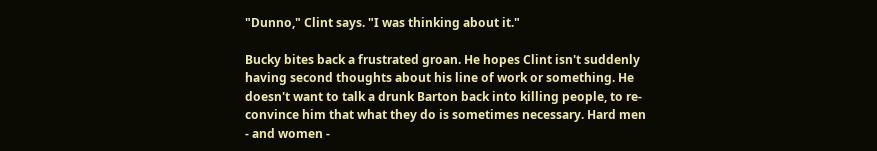"Dunno," Clint says. "I was thinking about it."

Bucky bites back a frustrated groan. He hopes Clint isn't suddenly having second thoughts about his line of work or something. He doesn't want to talk a drunk Barton back into killing people, to re-convince him that what they do is sometimes necessary. Hard men - and women -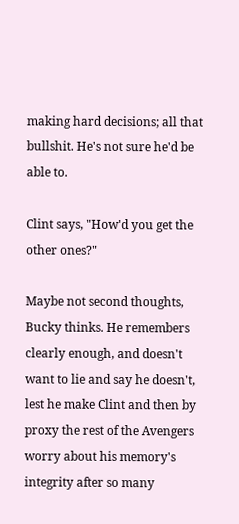making hard decisions; all that bullshit. He's not sure he'd be able to.

Clint says, "How'd you get the other ones?"

Maybe not second thoughts, Bucky thinks. He remembers clearly enough, and doesn't want to lie and say he doesn't, lest he make Clint and then by proxy the rest of the Avengers worry about his memory's integrity after so many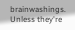brainwashings. Unless they're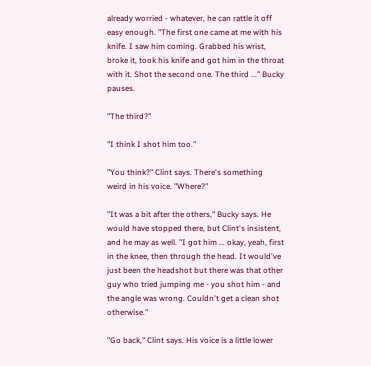already worried - whatever, he can rattle it off easy enough. "The first one came at me with his knife. I saw him coming. Grabbed his wrist, broke it, took his knife and got him in the throat with it. Shot the second one. The third ..." Bucky pauses.

"The third?"

"I think I shot him too."

"You think?" Clint says. There's something weird in his voice. "Where?"

"It was a bit after the others," Bucky says. He would have stopped there, but Clint's insistent, and he may as well. "I got him ... okay, yeah, first in the knee, then through the head. It would've just been the headshot but there was that other guy who tried jumping me - you shot him - and the angle was wrong. Couldn't get a clean shot otherwise."

"Go back," Clint says. His voice is a little lower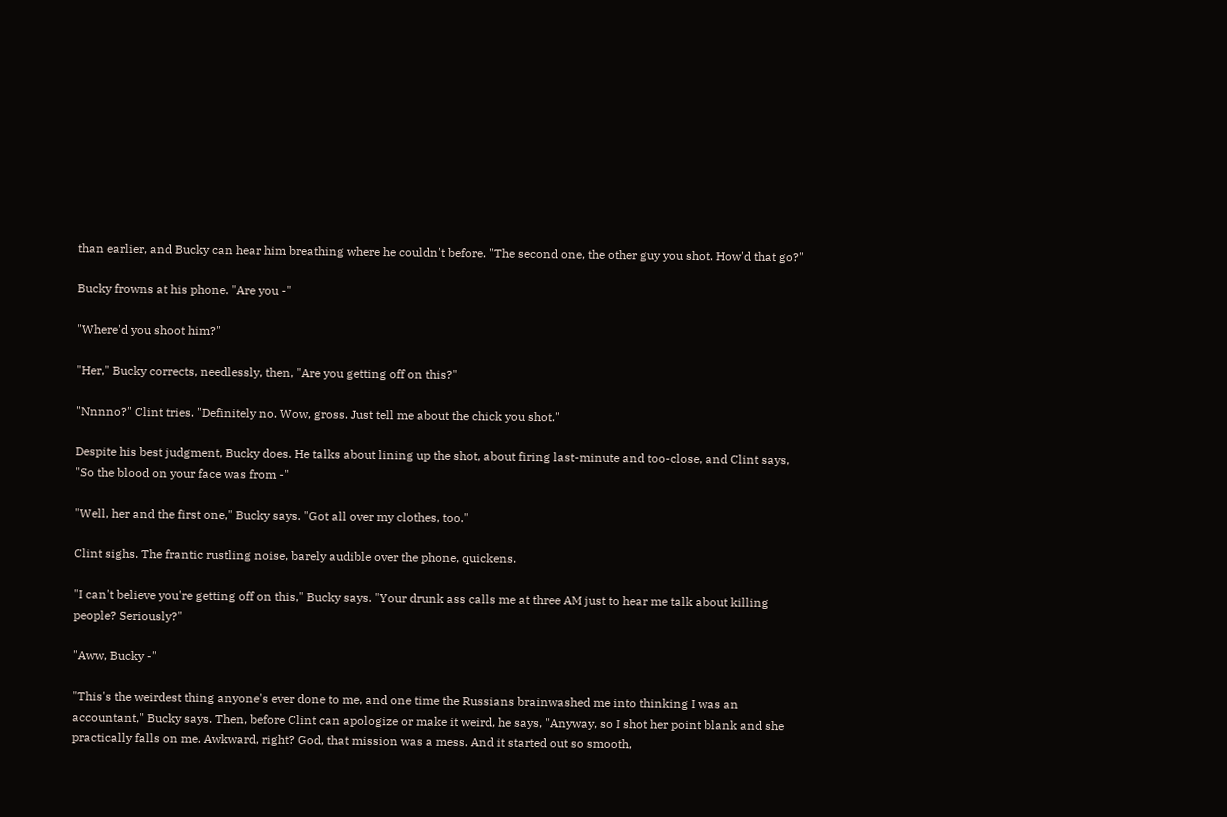than earlier, and Bucky can hear him breathing where he couldn't before. "The second one, the other guy you shot. How'd that go?"

Bucky frowns at his phone. "Are you -"

"Where'd you shoot him?"

"Her," Bucky corrects, needlessly, then, "Are you getting off on this?"

"Nnnno?" Clint tries. "Definitely no. Wow, gross. Just tell me about the chick you shot."

Despite his best judgment, Bucky does. He talks about lining up the shot, about firing last-minute and too-close, and Clint says, "So the blood on your face was from -"

"Well, her and the first one," Bucky says. "Got all over my clothes, too."

Clint sighs. The frantic rustling noise, barely audible over the phone, quickens.

"I can't believe you're getting off on this," Bucky says. "Your drunk ass calls me at three AM just to hear me talk about killing people? Seriously?"

"Aww, Bucky -"

"This's the weirdest thing anyone's ever done to me, and one time the Russians brainwashed me into thinking I was an accountant," Bucky says. Then, before Clint can apologize or make it weird, he says, "Anyway, so I shot her point blank and she practically falls on me. Awkward, right? God, that mission was a mess. And it started out so smooth,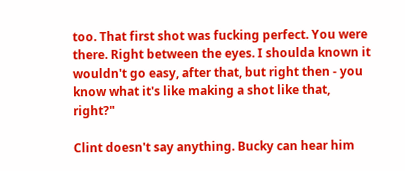too. That first shot was fucking perfect. You were there. Right between the eyes. I shoulda known it wouldn't go easy, after that, but right then - you know what it's like making a shot like that, right?"

Clint doesn't say anything. Bucky can hear him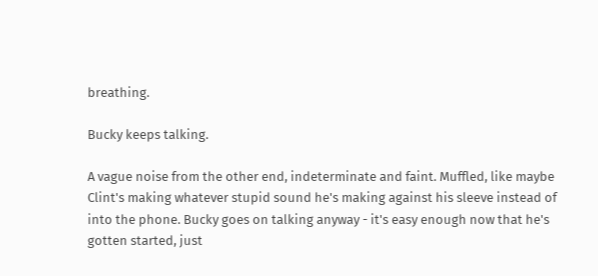breathing.

Bucky keeps talking.

A vague noise from the other end, indeterminate and faint. Muffled, like maybe Clint's making whatever stupid sound he's making against his sleeve instead of into the phone. Bucky goes on talking anyway - it's easy enough now that he's gotten started, just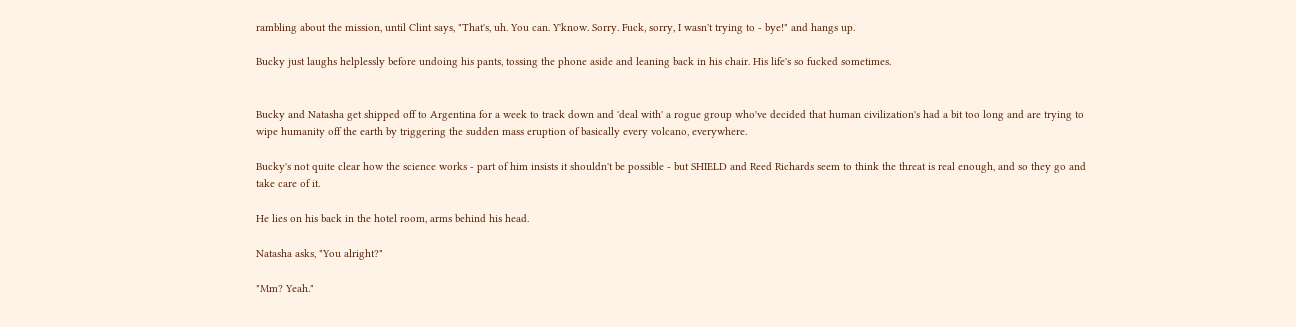rambling about the mission, until Clint says, "That's, uh. You can. Y'know. Sorry. Fuck, sorry, I wasn't trying to - bye!" and hangs up.

Bucky just laughs helplessly before undoing his pants, tossing the phone aside and leaning back in his chair. His life's so fucked sometimes.


Bucky and Natasha get shipped off to Argentina for a week to track down and 'deal with' a rogue group who've decided that human civilization's had a bit too long and are trying to wipe humanity off the earth by triggering the sudden mass eruption of basically every volcano, everywhere.

Bucky's not quite clear how the science works - part of him insists it shouldn't be possible - but SHIELD and Reed Richards seem to think the threat is real enough, and so they go and take care of it.

He lies on his back in the hotel room, arms behind his head.

Natasha asks, "You alright?"

"Mm? Yeah."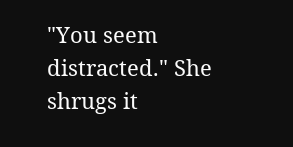"You seem distracted." She shrugs it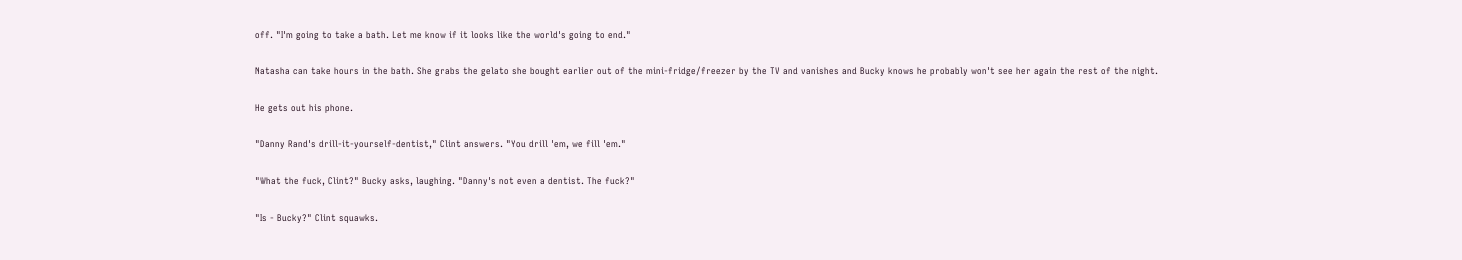off. "I'm going to take a bath. Let me know if it looks like the world's going to end."

Natasha can take hours in the bath. She grabs the gelato she bought earlier out of the mini-fridge/freezer by the TV and vanishes and Bucky knows he probably won't see her again the rest of the night.

He gets out his phone.

"Danny Rand's drill-it-yourself-dentist," Clint answers. "You drill 'em, we fill 'em."

"What the fuck, Clint?" Bucky asks, laughing. "Danny's not even a dentist. The fuck?"

"Is - Bucky?" Clint squawks.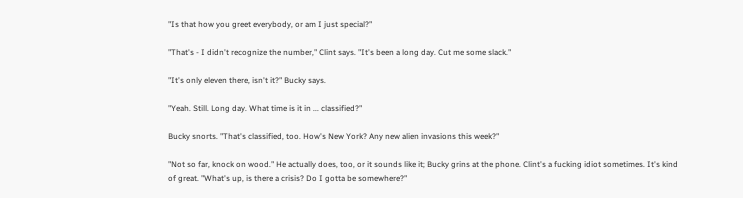"Is that how you greet everybody, or am I just special?"

"That's - I didn't recognize the number," Clint says. "It's been a long day. Cut me some slack."

"It's only eleven there, isn't it?" Bucky says.

"Yeah. Still. Long day. What time is it in ... classified?"

Bucky snorts. "That's classified, too. How's New York? Any new alien invasions this week?"

"Not so far, knock on wood." He actually does, too, or it sounds like it; Bucky grins at the phone. Clint's a fucking idiot sometimes. It's kind of great. "What's up, is there a crisis? Do I gotta be somewhere?"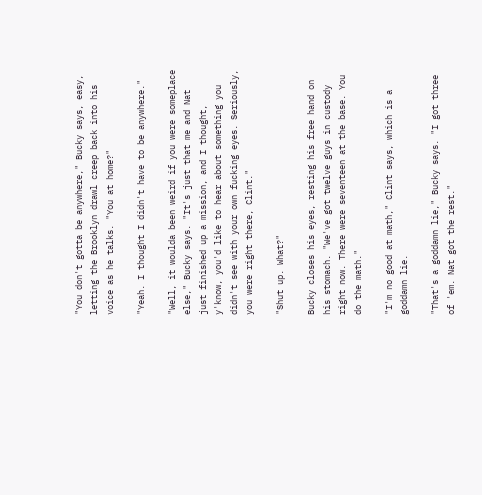"You don't gotta be anywhere," Bucky says, easy, letting the Brooklyn drawl creep back into his voice as he talks. "You at home?"

"Yeah. I thought I didn't have to be anywhere."

"Well, it woulda been weird if you were someplace else," Bucky says. "It's just that me and Nat just finished up a mission, and I thought, y'know, you'd like to hear about something you didn't see with your own fucking eyes. Seriously, you were right there, Clint."

"Shut up. What?"

Bucky closes his eyes, resting his free hand on his stomach. "We've got twelve guys in custody right now. There were seventeen at the base. You do the math."

"I'm no good at math," Clint says, which is a goddamn lie.

"That's a goddamn lie," Bucky says. "I got three of 'em. Nat got the rest."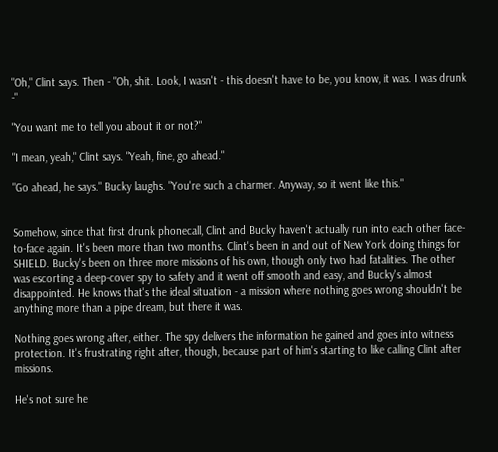"Oh," Clint says. Then - "Oh, shit. Look, I wasn't - this doesn't have to be, you know, it was. I was drunk -"

"You want me to tell you about it or not?"

"I mean, yeah," Clint says. "Yeah, fine, go ahead."

"Go ahead, he says." Bucky laughs. "You're such a charmer. Anyway, so it went like this."


Somehow, since that first drunk phonecall, Clint and Bucky haven't actually run into each other face-to-face again. It's been more than two months. Clint's been in and out of New York doing things for SHIELD. Bucky's been on three more missions of his own, though only two had fatalities. The other was escorting a deep-cover spy to safety and it went off smooth and easy, and Bucky's almost disappointed. He knows that's the ideal situation - a mission where nothing goes wrong shouldn't be anything more than a pipe dream, but there it was.

Nothing goes wrong after, either. The spy delivers the information he gained and goes into witness protection. It's frustrating right after, though, because part of him's starting to like calling Clint after missions.

He's not sure he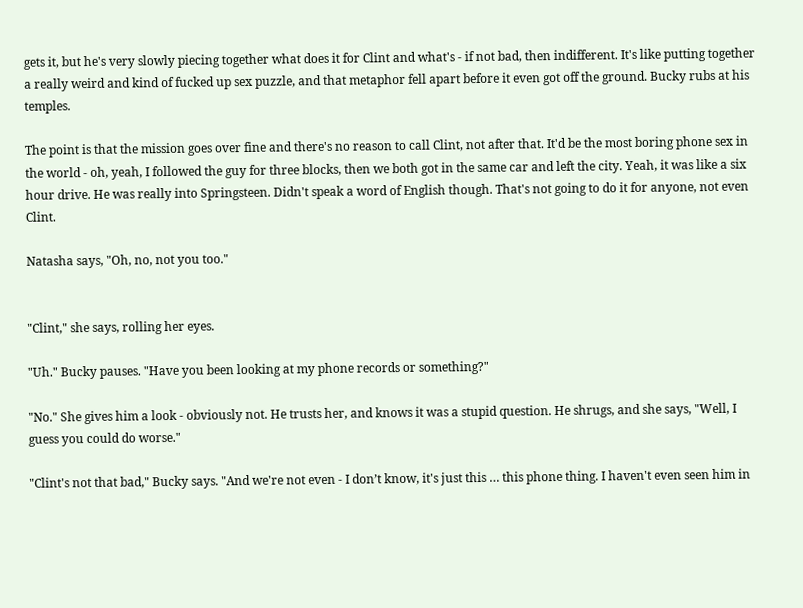gets it, but he's very slowly piecing together what does it for Clint and what's - if not bad, then indifferent. It's like putting together a really weird and kind of fucked up sex puzzle, and that metaphor fell apart before it even got off the ground. Bucky rubs at his temples.

The point is that the mission goes over fine and there's no reason to call Clint, not after that. It'd be the most boring phone sex in the world - oh, yeah, I followed the guy for three blocks, then we both got in the same car and left the city. Yeah, it was like a six hour drive. He was really into Springsteen. Didn't speak a word of English though. That's not going to do it for anyone, not even Clint.

Natasha says, "Oh, no, not you too."


"Clint," she says, rolling her eyes.

"Uh." Bucky pauses. "Have you been looking at my phone records or something?"

"No." She gives him a look - obviously not. He trusts her, and knows it was a stupid question. He shrugs, and she says, "Well, I guess you could do worse."

"Clint's not that bad," Bucky says. "And we're not even - I don’t know, it's just this … this phone thing. I haven't even seen him in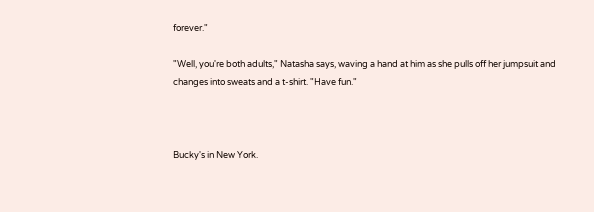forever."

"Well, you're both adults," Natasha says, waving a hand at him as she pulls off her jumpsuit and changes into sweats and a t-shirt. "Have fun."



Bucky's in New York.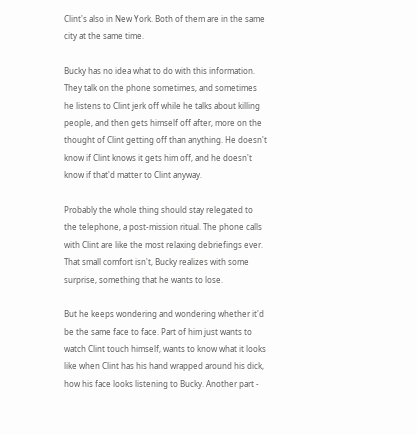Clint's also in New York. Both of them are in the same city at the same time.

Bucky has no idea what to do with this information. They talk on the phone sometimes, and sometimes he listens to Clint jerk off while he talks about killing people, and then gets himself off after, more on the thought of Clint getting off than anything. He doesn't know if Clint knows it gets him off, and he doesn't know if that'd matter to Clint anyway.

Probably the whole thing should stay relegated to the telephone, a post-mission ritual. The phone calls with Clint are like the most relaxing debriefings ever. That small comfort isn't, Bucky realizes with some surprise, something that he wants to lose.

But he keeps wondering and wondering whether it'd be the same face to face. Part of him just wants to watch Clint touch himself, wants to know what it looks like when Clint has his hand wrapped around his dick, how his face looks listening to Bucky. Another part -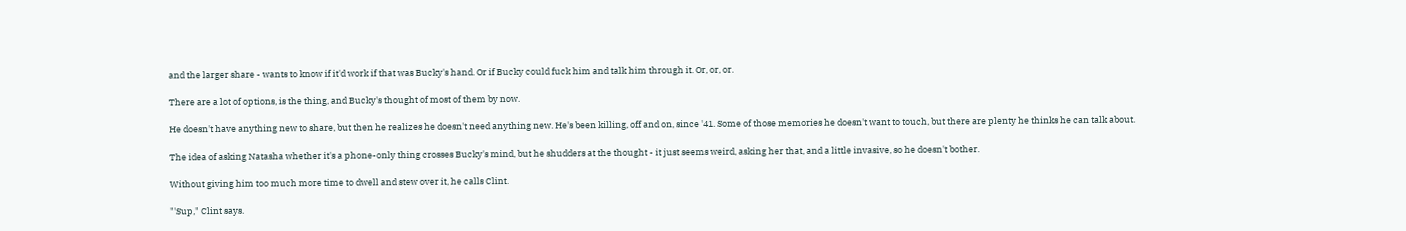and the larger share - wants to know if it'd work if that was Bucky's hand. Or if Bucky could fuck him and talk him through it. Or, or, or.

There are a lot of options, is the thing, and Bucky's thought of most of them by now.

He doesn't have anything new to share, but then he realizes he doesn't need anything new. He's been killing, off and on, since '41. Some of those memories he doesn't want to touch, but there are plenty he thinks he can talk about.

The idea of asking Natasha whether it's a phone-only thing crosses Bucky's mind, but he shudders at the thought - it just seems weird, asking her that, and a little invasive, so he doesn't bother.

Without giving him too much more time to dwell and stew over it, he calls Clint.

"'Sup," Clint says.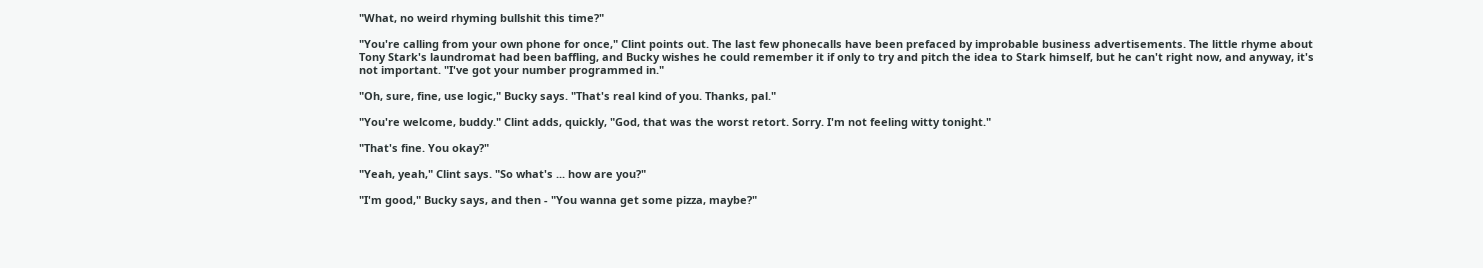"What, no weird rhyming bullshit this time?"

"You're calling from your own phone for once," Clint points out. The last few phonecalls have been prefaced by improbable business advertisements. The little rhyme about Tony Stark's laundromat had been baffling, and Bucky wishes he could remember it if only to try and pitch the idea to Stark himself, but he can't right now, and anyway, it's not important. "I've got your number programmed in."

"Oh, sure, fine, use logic," Bucky says. "That's real kind of you. Thanks, pal."

"You're welcome, buddy." Clint adds, quickly, "God, that was the worst retort. Sorry. I'm not feeling witty tonight."

"That's fine. You okay?"

"Yeah, yeah," Clint says. "So what's ... how are you?"

"I'm good," Bucky says, and then - "You wanna get some pizza, maybe?"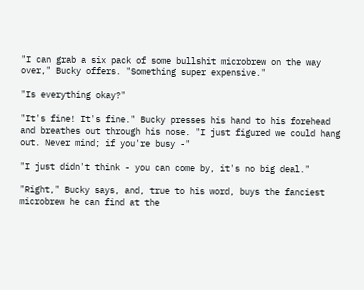"I can grab a six pack of some bullshit microbrew on the way over," Bucky offers. "Something super expensive."

"Is everything okay?"

"It's fine! It's fine." Bucky presses his hand to his forehead and breathes out through his nose. "I just figured we could hang out. Never mind; if you're busy -"

"I just didn't think - you can come by, it's no big deal."

"Right," Bucky says, and, true to his word, buys the fanciest microbrew he can find at the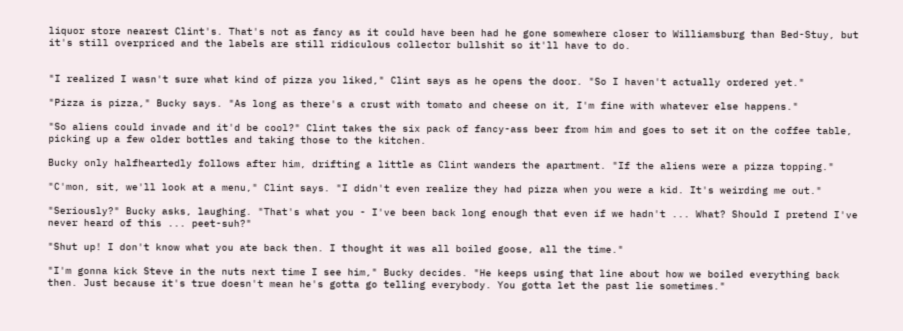liquor store nearest Clint's. That's not as fancy as it could have been had he gone somewhere closer to Williamsburg than Bed-Stuy, but it's still overpriced and the labels are still ridiculous collector bullshit so it'll have to do.


"I realized I wasn't sure what kind of pizza you liked," Clint says as he opens the door. "So I haven't actually ordered yet."

"Pizza is pizza," Bucky says. "As long as there's a crust with tomato and cheese on it, I'm fine with whatever else happens."

"So aliens could invade and it'd be cool?" Clint takes the six pack of fancy-ass beer from him and goes to set it on the coffee table, picking up a few older bottles and taking those to the kitchen.

Bucky only halfheartedly follows after him, drifting a little as Clint wanders the apartment. "If the aliens were a pizza topping."

"C'mon, sit, we'll look at a menu," Clint says. "I didn't even realize they had pizza when you were a kid. It's weirding me out."

"Seriously?" Bucky asks, laughing. "That's what you - I've been back long enough that even if we hadn't ... What? Should I pretend I've never heard of this ... peet-suh?"

"Shut up! I don't know what you ate back then. I thought it was all boiled goose, all the time."

"I'm gonna kick Steve in the nuts next time I see him," Bucky decides. "He keeps using that line about how we boiled everything back then. Just because it's true doesn't mean he's gotta go telling everybody. You gotta let the past lie sometimes."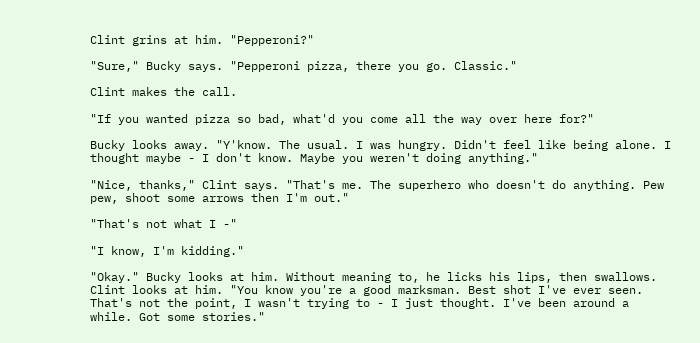Clint grins at him. "Pepperoni?"

"Sure," Bucky says. "Pepperoni pizza, there you go. Classic."

Clint makes the call.

"If you wanted pizza so bad, what'd you come all the way over here for?"

Bucky looks away. "Y'know. The usual. I was hungry. Didn't feel like being alone. I thought maybe - I don't know. Maybe you weren't doing anything."

"Nice, thanks," Clint says. "That's me. The superhero who doesn't do anything. Pew pew, shoot some arrows then I'm out."

"That's not what I -"

"I know, I'm kidding."

"Okay." Bucky looks at him. Without meaning to, he licks his lips, then swallows. Clint looks at him. "You know you're a good marksman. Best shot I've ever seen. That's not the point, I wasn't trying to - I just thought. I've been around a while. Got some stories."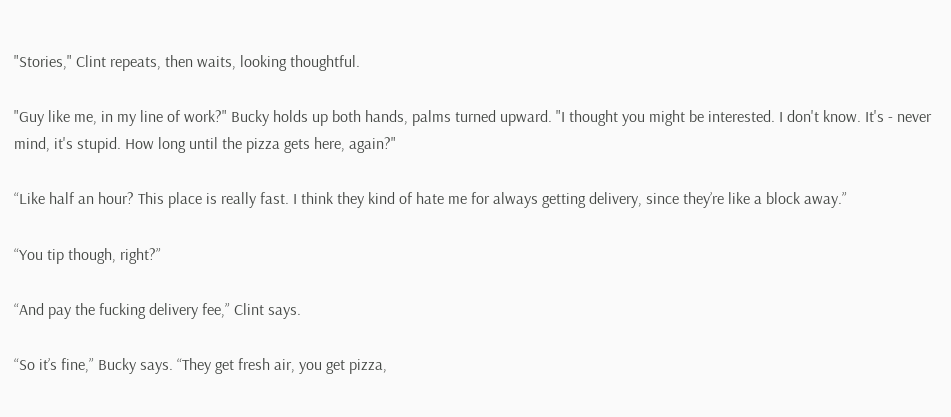"Stories," Clint repeats, then waits, looking thoughtful.

"Guy like me, in my line of work?" Bucky holds up both hands, palms turned upward. "I thought you might be interested. I don't know. It's - never mind, it's stupid. How long until the pizza gets here, again?"

“Like half an hour? This place is really fast. I think they kind of hate me for always getting delivery, since they’re like a block away.”

“You tip though, right?”

“And pay the fucking delivery fee,” Clint says.

“So it’s fine,” Bucky says. “They get fresh air, you get pizza,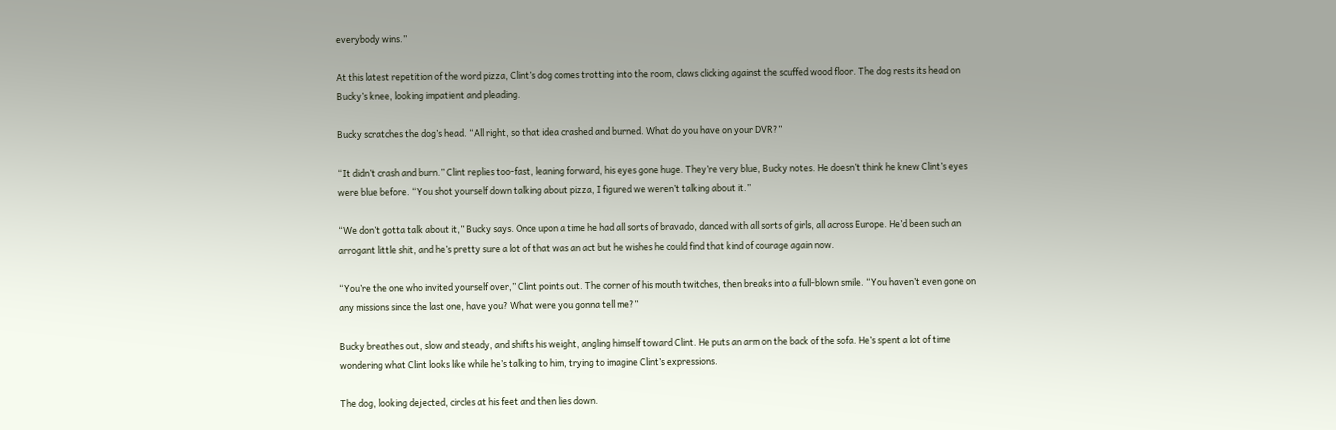everybody wins.”

At this latest repetition of the word pizza, Clint’s dog comes trotting into the room, claws clicking against the scuffed wood floor. The dog rests its head on Bucky’s knee, looking impatient and pleading.

Bucky scratches the dog’s head. “All right, so that idea crashed and burned. What do you have on your DVR?”

“It didn’t crash and burn.” Clint replies too-fast, leaning forward, his eyes gone huge. They’re very blue, Bucky notes. He doesn’t think he knew Clint’s eyes were blue before. “You shot yourself down talking about pizza, I figured we weren’t talking about it.”

“We don’t gotta talk about it,” Bucky says. Once upon a time he had all sorts of bravado, danced with all sorts of girls, all across Europe. He’d been such an arrogant little shit, and he’s pretty sure a lot of that was an act but he wishes he could find that kind of courage again now.

“You’re the one who invited yourself over,” Clint points out. The corner of his mouth twitches, then breaks into a full-blown smile. “You haven’t even gone on any missions since the last one, have you? What were you gonna tell me?”

Bucky breathes out, slow and steady, and shifts his weight, angling himself toward Clint. He puts an arm on the back of the sofa. He’s spent a lot of time wondering what Clint looks like while he’s talking to him, trying to imagine Clint’s expressions.

The dog, looking dejected, circles at his feet and then lies down.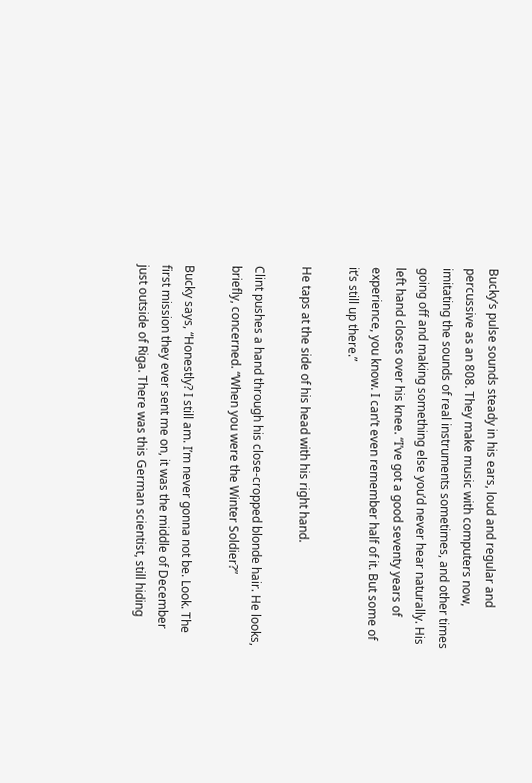Bucky’s pulse sounds steady in his ears, loud and regular and percussive as an 808. They make music with computers now, imitating the sounds of real instruments sometimes, and other times going off and making something else you’d never hear naturally. His left hand closes over his knee. “I’ve got a good seventy years of experience, you know. I can’t even remember half of it. But some of it’s still up there.”

He taps at the side of his head with his right hand.

Clint pushes a hand through his close-cropped blonde hair. He looks, briefly, concerned. “When you were the Winter Soldier?”

Bucky says, “Honestly? I still am. I’m never gonna not be. Look. The first mission they ever sent me on, it was the middle of December just outside of Riga. There was this German scientist, still hiding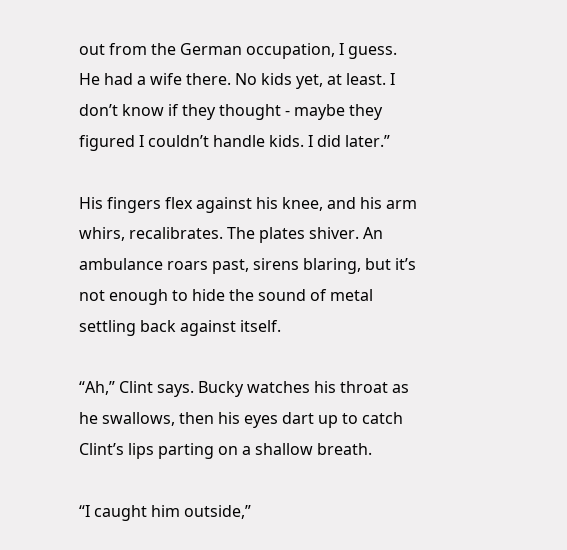out from the German occupation, I guess. He had a wife there. No kids yet, at least. I don’t know if they thought - maybe they figured I couldn’t handle kids. I did later.”

His fingers flex against his knee, and his arm whirs, recalibrates. The plates shiver. An ambulance roars past, sirens blaring, but it’s not enough to hide the sound of metal settling back against itself.

“Ah,” Clint says. Bucky watches his throat as he swallows, then his eyes dart up to catch Clint’s lips parting on a shallow breath.

“I caught him outside,”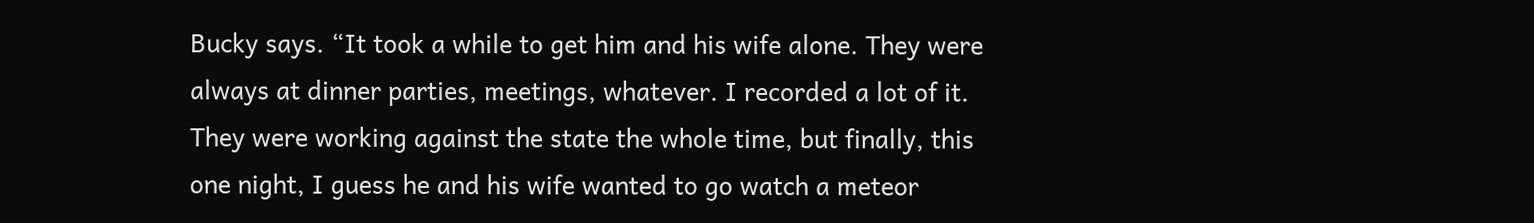Bucky says. “It took a while to get him and his wife alone. They were always at dinner parties, meetings, whatever. I recorded a lot of it. They were working against the state the whole time, but finally, this one night, I guess he and his wife wanted to go watch a meteor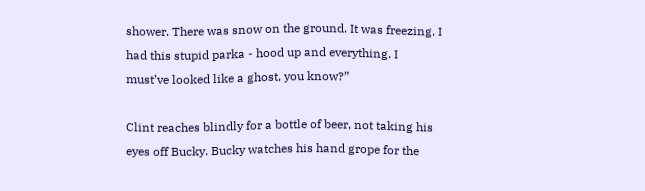shower. There was snow on the ground. It was freezing. I had this stupid parka - hood up and everything. I must’ve looked like a ghost, you know?”

Clint reaches blindly for a bottle of beer, not taking his eyes off Bucky. Bucky watches his hand grope for the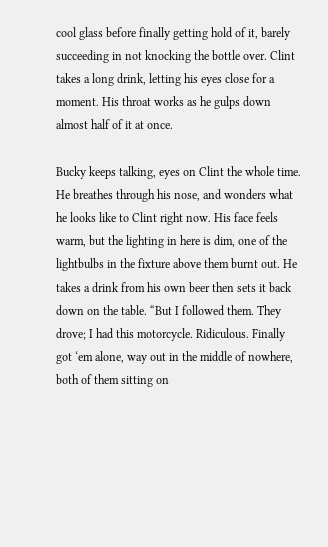cool glass before finally getting hold of it, barely succeeding in not knocking the bottle over. Clint takes a long drink, letting his eyes close for a moment. His throat works as he gulps down almost half of it at once.

Bucky keeps talking, eyes on Clint the whole time. He breathes through his nose, and wonders what he looks like to Clint right now. His face feels warm, but the lighting in here is dim, one of the lightbulbs in the fixture above them burnt out. He takes a drink from his own beer then sets it back down on the table. “But I followed them. They drove; I had this motorcycle. Ridiculous. Finally got ‘em alone, way out in the middle of nowhere, both of them sitting on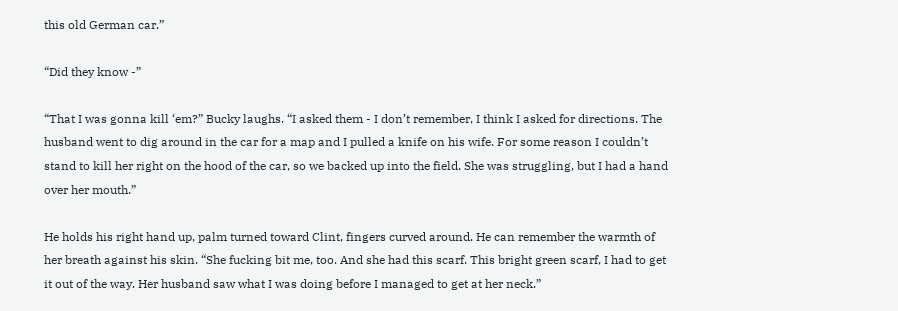this old German car.”

“Did they know -”

“That I was gonna kill ‘em?” Bucky laughs. “I asked them - I don’t remember, I think I asked for directions. The husband went to dig around in the car for a map and I pulled a knife on his wife. For some reason I couldn’t stand to kill her right on the hood of the car, so we backed up into the field. She was struggling, but I had a hand over her mouth.”

He holds his right hand up, palm turned toward Clint, fingers curved around. He can remember the warmth of her breath against his skin. “She fucking bit me, too. And she had this scarf. This bright green scarf, I had to get it out of the way. Her husband saw what I was doing before I managed to get at her neck.”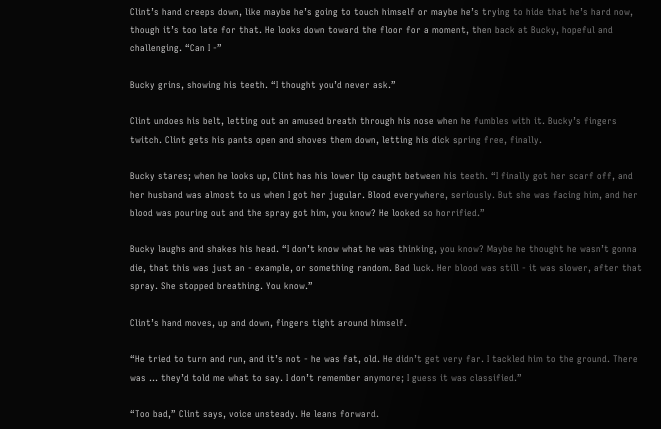Clint’s hand creeps down, like maybe he’s going to touch himself or maybe he’s trying to hide that he’s hard now, though it’s too late for that. He looks down toward the floor for a moment, then back at Bucky, hopeful and challenging. “Can I -”

Bucky grins, showing his teeth. “I thought you’d never ask.”

Clint undoes his belt, letting out an amused breath through his nose when he fumbles with it. Bucky’s fingers twitch. Clint gets his pants open and shoves them down, letting his dick spring free, finally.

Bucky stares; when he looks up, Clint has his lower lip caught between his teeth. “I finally got her scarf off, and her husband was almost to us when I got her jugular. Blood everywhere, seriously. But she was facing him, and her blood was pouring out and the spray got him, you know? He looked so horrified.”

Bucky laughs and shakes his head. “I don’t know what he was thinking, you know? Maybe he thought he wasn’t gonna die, that this was just an - example, or something random. Bad luck. Her blood was still - it was slower, after that spray. She stopped breathing. You know.”

Clint’s hand moves, up and down, fingers tight around himself.

“He tried to turn and run, and it’s not - he was fat, old. He didn’t get very far. I tackled him to the ground. There was … they’d told me what to say. I don’t remember anymore; I guess it was classified.”

“Too bad,” Clint says, voice unsteady. He leans forward.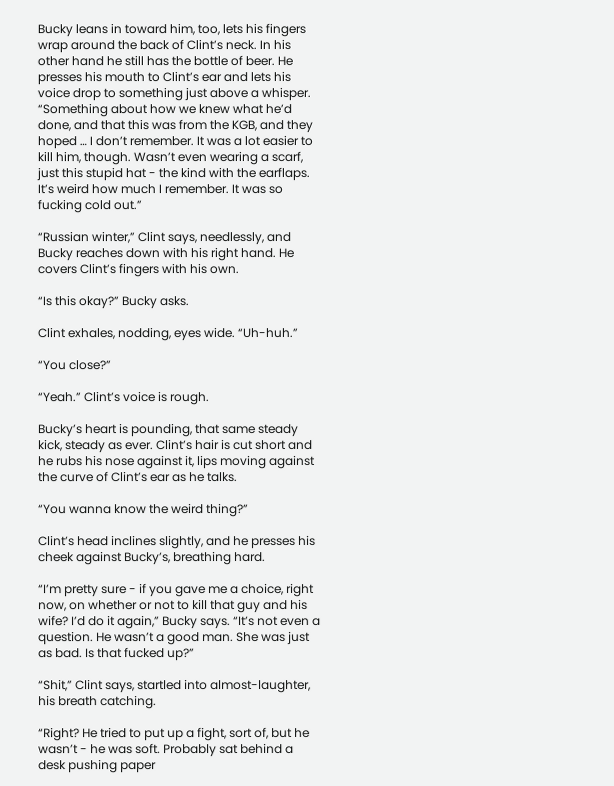Bucky leans in toward him, too, lets his fingers wrap around the back of Clint’s neck. In his other hand he still has the bottle of beer. He presses his mouth to Clint’s ear and lets his voice drop to something just above a whisper. “Something about how we knew what he’d done, and that this was from the KGB, and they hoped … I don’t remember. It was a lot easier to kill him, though. Wasn’t even wearing a scarf, just this stupid hat - the kind with the earflaps. It’s weird how much I remember. It was so fucking cold out.”

“Russian winter,” Clint says, needlessly, and Bucky reaches down with his right hand. He covers Clint’s fingers with his own.

“Is this okay?” Bucky asks.

Clint exhales, nodding, eyes wide. “Uh-huh.”

“You close?”

“Yeah.” Clint’s voice is rough.

Bucky’s heart is pounding, that same steady kick, steady as ever. Clint’s hair is cut short and he rubs his nose against it, lips moving against the curve of Clint’s ear as he talks.

“You wanna know the weird thing?”

Clint’s head inclines slightly, and he presses his cheek against Bucky’s, breathing hard.

“I’m pretty sure - if you gave me a choice, right now, on whether or not to kill that guy and his wife? I’d do it again,” Bucky says. “It’s not even a question. He wasn’t a good man. She was just as bad. Is that fucked up?”

“Shit,” Clint says, startled into almost-laughter, his breath catching.

“Right? He tried to put up a fight, sort of, but he wasn’t - he was soft. Probably sat behind a desk pushing paper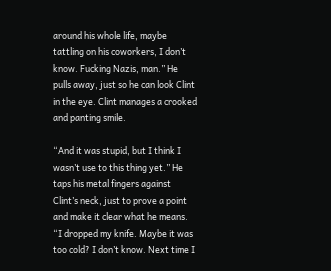around his whole life, maybe tattling on his coworkers, I don’t know. Fucking Nazis, man.” He pulls away, just so he can look Clint in the eye. Clint manages a crooked and panting smile.

“And it was stupid, but I think I wasn’t use to this thing yet.” He taps his metal fingers against Clint’s neck, just to prove a point and make it clear what he means. “I dropped my knife. Maybe it was too cold? I don’t know. Next time I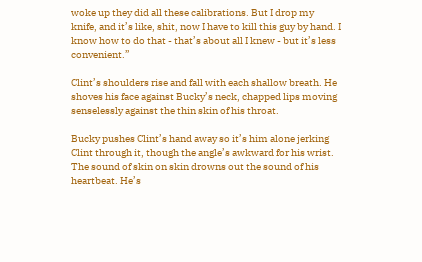woke up they did all these calibrations. But I drop my knife, and it’s like, shit, now I have to kill this guy by hand. I know how to do that - that’s about all I knew - but it’s less convenient.”

Clint’s shoulders rise and fall with each shallow breath. He shoves his face against Bucky’s neck, chapped lips moving senselessly against the thin skin of his throat.

Bucky pushes Clint’s hand away so it’s him alone jerking Clint through it, though the angle’s awkward for his wrist. The sound of skin on skin drowns out the sound of his heartbeat. He’s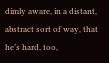dimly aware, in a distant, abstract sort of way, that he’s hard, too,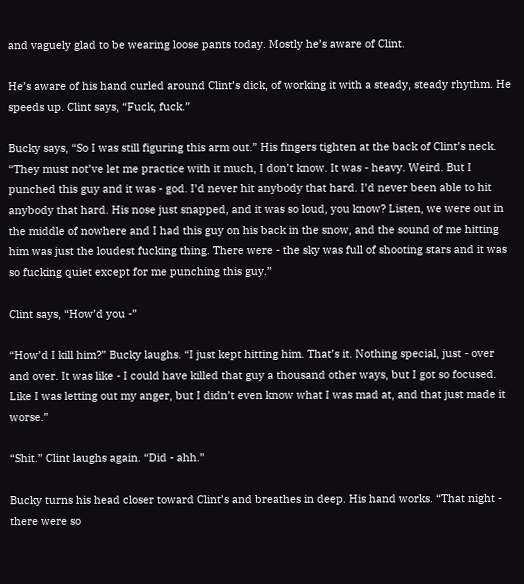and vaguely glad to be wearing loose pants today. Mostly he’s aware of Clint.

He’s aware of his hand curled around Clint’s dick, of working it with a steady, steady rhythm. He speeds up. Clint says, “Fuck, fuck.”

Bucky says, “So I was still figuring this arm out.” His fingers tighten at the back of Clint’s neck. “They must not’ve let me practice with it much, I don’t know. It was - heavy. Weird. But I punched this guy and it was - god. I’d never hit anybody that hard. I’d never been able to hit anybody that hard. His nose just snapped, and it was so loud, you know? Listen, we were out in the middle of nowhere and I had this guy on his back in the snow, and the sound of me hitting him was just the loudest fucking thing. There were - the sky was full of shooting stars and it was so fucking quiet except for me punching this guy.”

Clint says, “How’d you -”

“How’d I kill him?” Bucky laughs. “I just kept hitting him. That’s it. Nothing special, just - over and over. It was like - I could have killed that guy a thousand other ways, but I got so focused. Like I was letting out my anger, but I didn’t even know what I was mad at, and that just made it worse.”

“Shit.” Clint laughs again. “Did - ahh.”

Bucky turns his head closer toward Clint’s and breathes in deep. His hand works. “That night - there were so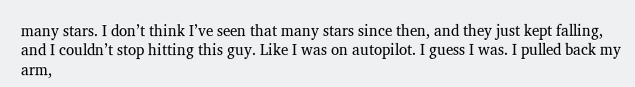many stars. I don’t think I’ve seen that many stars since then, and they just kept falling, and I couldn’t stop hitting this guy. Like I was on autopilot. I guess I was. I pulled back my arm,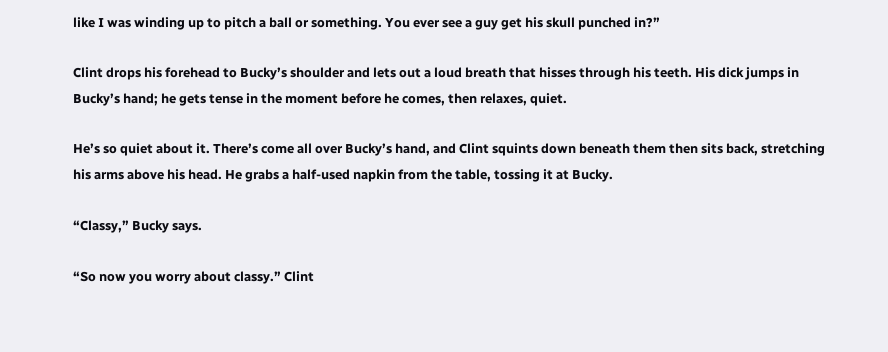like I was winding up to pitch a ball or something. You ever see a guy get his skull punched in?”

Clint drops his forehead to Bucky’s shoulder and lets out a loud breath that hisses through his teeth. His dick jumps in Bucky’s hand; he gets tense in the moment before he comes, then relaxes, quiet.

He’s so quiet about it. There’s come all over Bucky’s hand, and Clint squints down beneath them then sits back, stretching his arms above his head. He grabs a half-used napkin from the table, tossing it at Bucky.

“Classy,” Bucky says.

“So now you worry about classy.” Clint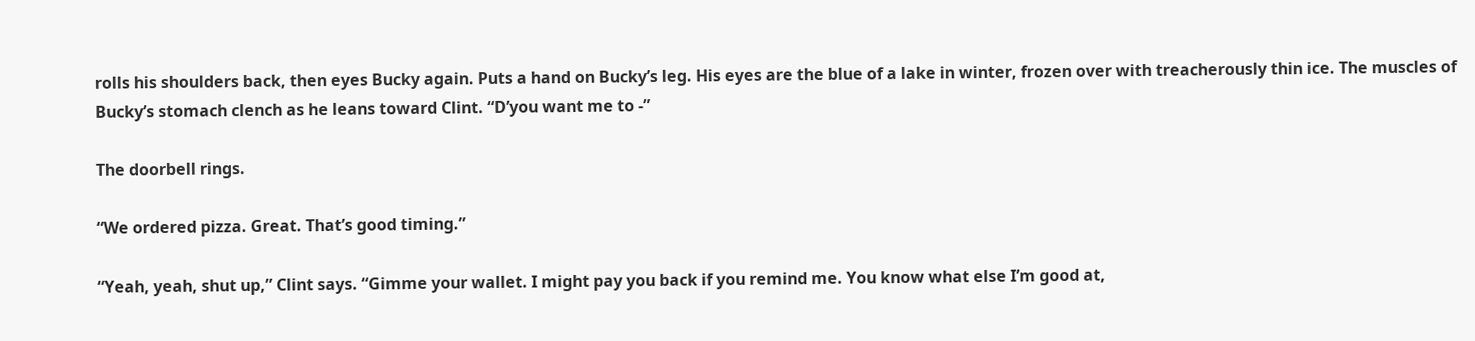rolls his shoulders back, then eyes Bucky again. Puts a hand on Bucky’s leg. His eyes are the blue of a lake in winter, frozen over with treacherously thin ice. The muscles of Bucky’s stomach clench as he leans toward Clint. “D’you want me to -”

The doorbell rings.

“We ordered pizza. Great. That’s good timing.”

“Yeah, yeah, shut up,” Clint says. “Gimme your wallet. I might pay you back if you remind me. You know what else I’m good at,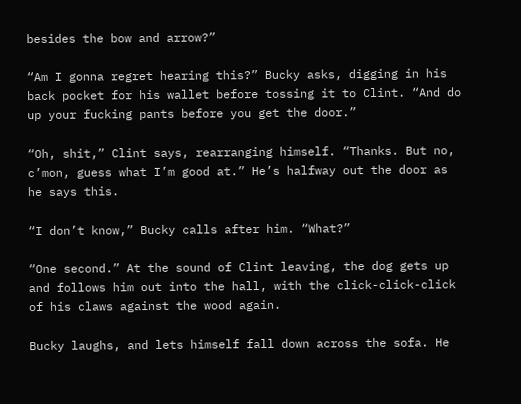besides the bow and arrow?”

“Am I gonna regret hearing this?” Bucky asks, digging in his back pocket for his wallet before tossing it to Clint. “And do up your fucking pants before you get the door.”

“Oh, shit,” Clint says, rearranging himself. “Thanks. But no, c’mon, guess what I’m good at.” He’s halfway out the door as he says this.

“I don’t know,” Bucky calls after him. “What?”

“One second.” At the sound of Clint leaving, the dog gets up and follows him out into the hall, with the click-click-click of his claws against the wood again.

Bucky laughs, and lets himself fall down across the sofa. He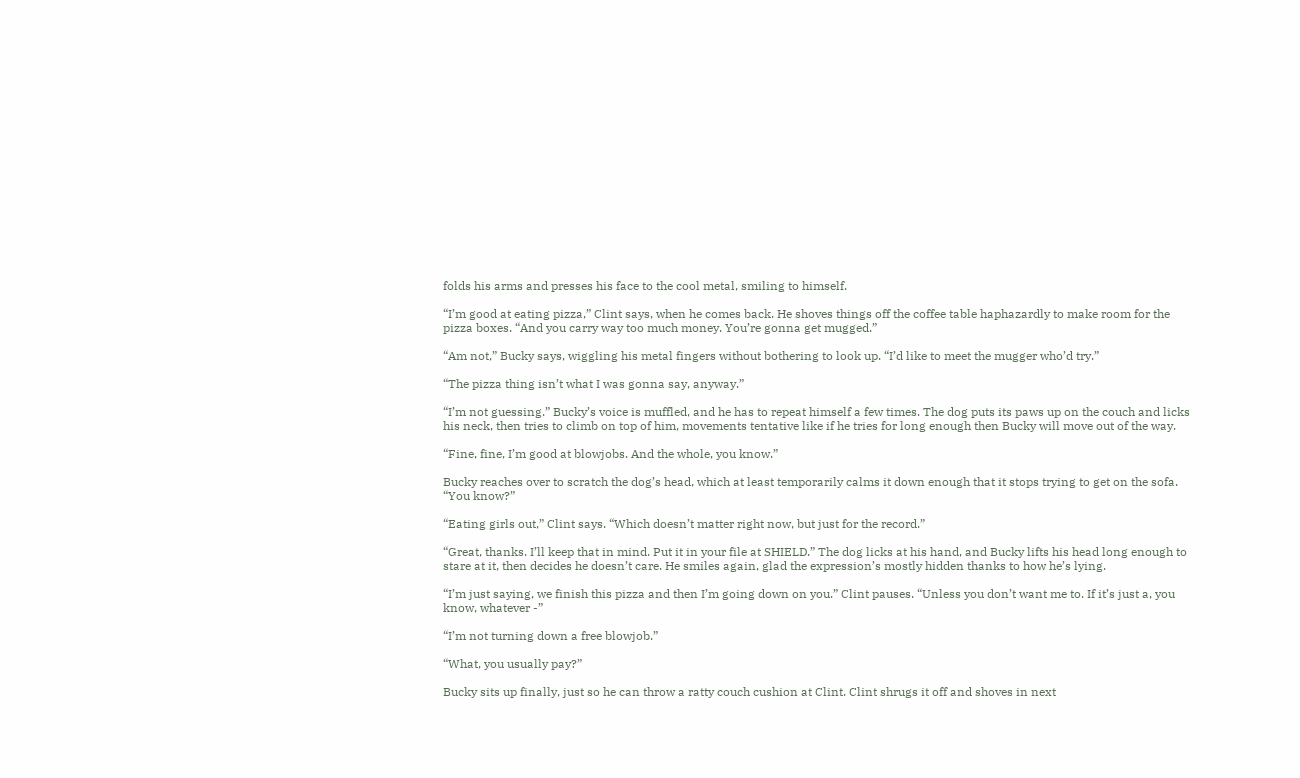folds his arms and presses his face to the cool metal, smiling to himself.

“I’m good at eating pizza,” Clint says, when he comes back. He shoves things off the coffee table haphazardly to make room for the pizza boxes. “And you carry way too much money. You’re gonna get mugged.”

“Am not,” Bucky says, wiggling his metal fingers without bothering to look up. “I’d like to meet the mugger who’d try.”

“The pizza thing isn’t what I was gonna say, anyway.”

“I’m not guessing.” Bucky’s voice is muffled, and he has to repeat himself a few times. The dog puts its paws up on the couch and licks his neck, then tries to climb on top of him, movements tentative like if he tries for long enough then Bucky will move out of the way.

“Fine, fine, I’m good at blowjobs. And the whole, you know.”

Bucky reaches over to scratch the dog’s head, which at least temporarily calms it down enough that it stops trying to get on the sofa. “You know?”

“Eating girls out,” Clint says. “Which doesn’t matter right now, but just for the record.”

“Great, thanks. I’ll keep that in mind. Put it in your file at SHIELD.” The dog licks at his hand, and Bucky lifts his head long enough to stare at it, then decides he doesn’t care. He smiles again, glad the expression’s mostly hidden thanks to how he’s lying.

“I’m just saying, we finish this pizza and then I’m going down on you.” Clint pauses. “Unless you don’t want me to. If it’s just a, you know, whatever -”

“I’m not turning down a free blowjob.”

“What, you usually pay?”

Bucky sits up finally, just so he can throw a ratty couch cushion at Clint. Clint shrugs it off and shoves in next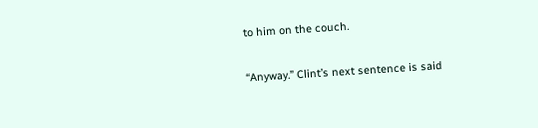to him on the couch.

“Anyway.” Clint’s next sentence is said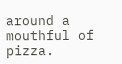around a mouthful of pizza.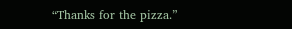“Thanks for the pizza.”